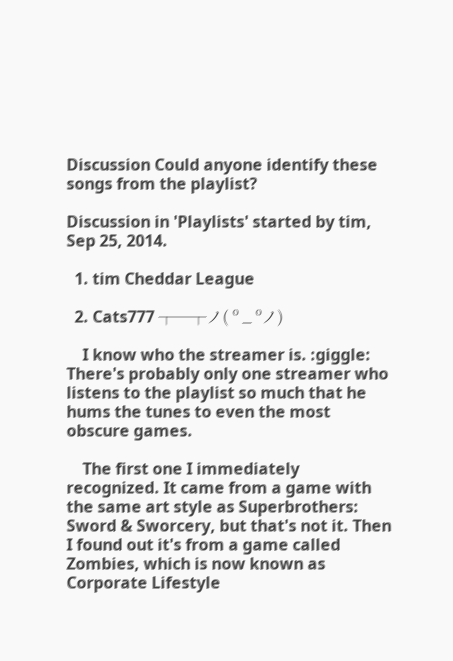Discussion Could anyone identify these songs from the playlist?

Discussion in 'Playlists' started by tim, Sep 25, 2014.

  1. tim Cheddar League

  2. Cats777 ┬─┬ノ( º _ ºノ)

    I know who the streamer is. :giggle: There's probably only one streamer who listens to the playlist so much that he hums the tunes to even the most obscure games.

    The first one I immediately recognized. It came from a game with the same art style as Superbrothers: Sword & Sworcery, but that's not it. Then I found out it's from a game called Zombies, which is now known as Corporate Lifestyle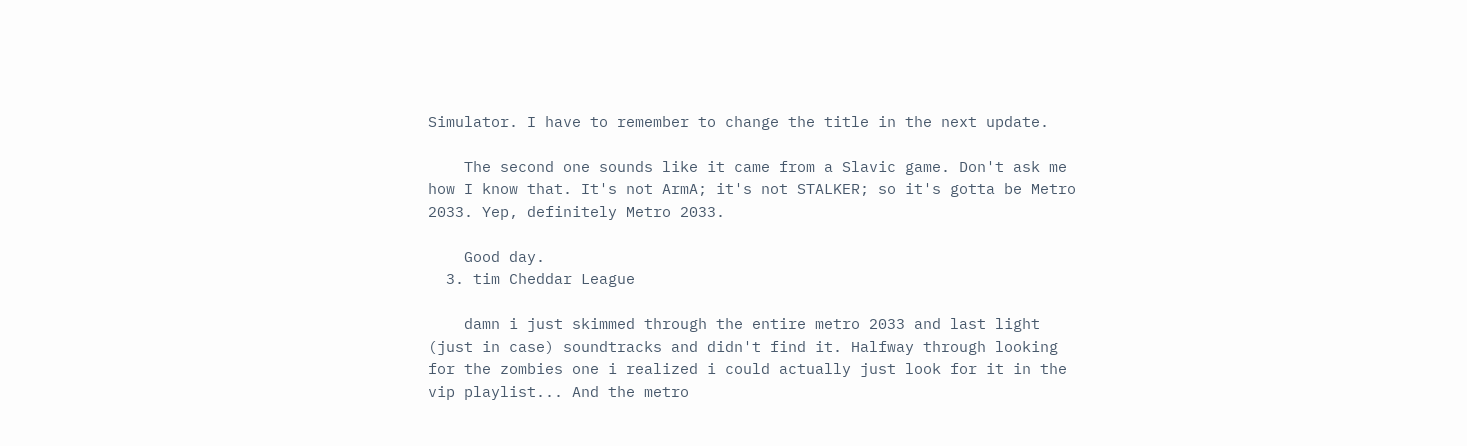Simulator. I have to remember to change the title in the next update.

    The second one sounds like it came from a Slavic game. Don't ask me how I know that. It's not ArmA; it's not STALKER; so it's gotta be Metro 2033. Yep, definitely Metro 2033.

    Good day.
  3. tim Cheddar League

    damn i just skimmed through the entire metro 2033 and last light (just in case) soundtracks and didn't find it. Halfway through looking for the zombies one i realized i could actually just look for it in the vip playlist... And the metro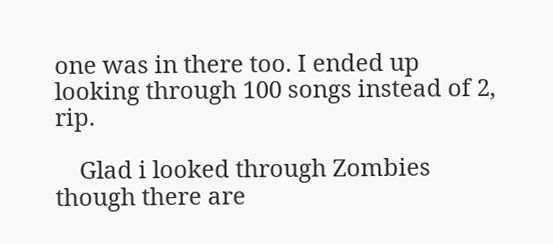one was in there too. I ended up looking through 100 songs instead of 2, rip.

    Glad i looked through Zombies though there are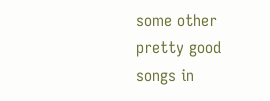some other pretty good songs in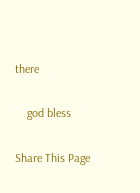there

    god bless

Share This Page